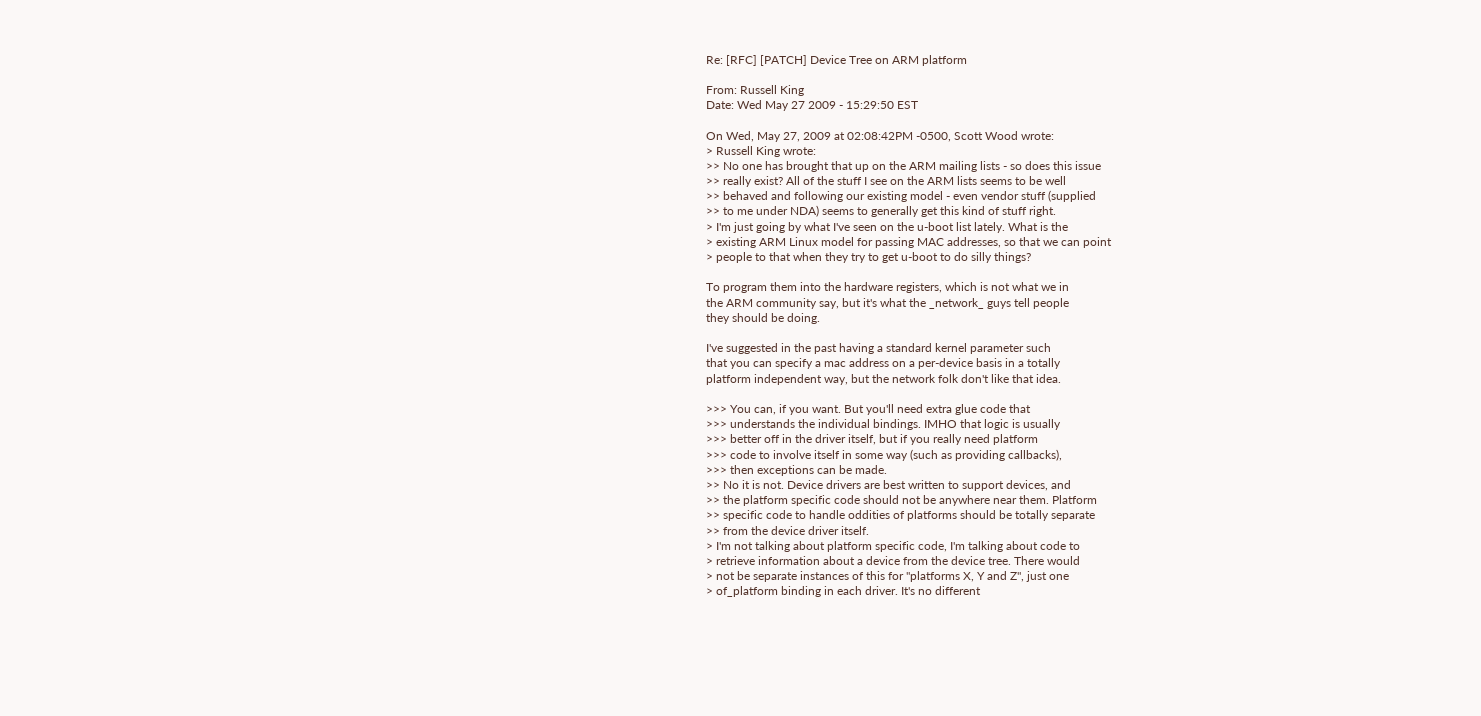Re: [RFC] [PATCH] Device Tree on ARM platform

From: Russell King
Date: Wed May 27 2009 - 15:29:50 EST

On Wed, May 27, 2009 at 02:08:42PM -0500, Scott Wood wrote:
> Russell King wrote:
>> No one has brought that up on the ARM mailing lists - so does this issue
>> really exist? All of the stuff I see on the ARM lists seems to be well
>> behaved and following our existing model - even vendor stuff (supplied
>> to me under NDA) seems to generally get this kind of stuff right.
> I'm just going by what I've seen on the u-boot list lately. What is the
> existing ARM Linux model for passing MAC addresses, so that we can point
> people to that when they try to get u-boot to do silly things?

To program them into the hardware registers, which is not what we in
the ARM community say, but it's what the _network_ guys tell people
they should be doing.

I've suggested in the past having a standard kernel parameter such
that you can specify a mac address on a per-device basis in a totally
platform independent way, but the network folk don't like that idea.

>>> You can, if you want. But you'll need extra glue code that
>>> understands the individual bindings. IMHO that logic is usually
>>> better off in the driver itself, but if you really need platform
>>> code to involve itself in some way (such as providing callbacks),
>>> then exceptions can be made.
>> No it is not. Device drivers are best written to support devices, and
>> the platform specific code should not be anywhere near them. Platform
>> specific code to handle oddities of platforms should be totally separate
>> from the device driver itself.
> I'm not talking about platform specific code, I'm talking about code to
> retrieve information about a device from the device tree. There would
> not be separate instances of this for "platforms X, Y and Z", just one
> of_platform binding in each driver. It's no different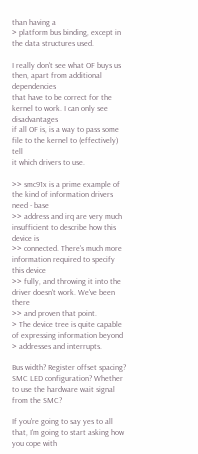than having a
> platform bus binding, except in the data structures used.

I really don't see what OF buys us then, apart from additional dependencies
that have to be correct for the kernel to work. I can only see disadvantages
if all OF is, is a way to pass some file to the kernel to (effectively) tell
it which drivers to use.

>> smc91x is a prime example of the kind of information drivers need - base
>> address and irq are very much insufficient to describe how this device is
>> connected. There's much more information required to specify this device
>> fully, and throwing it into the driver doesn't work. We've been there
>> and proven that point.
> The device tree is quite capable of expressing information beyond
> addresses and interrupts.

Bus width? Register offset spacing? SMC LED configuration? Whether
to use the hardware wait signal from the SMC?

If you're going to say yes to all that, I'm going to start asking how
you cope with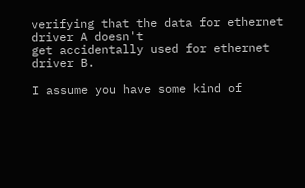verifying that the data for ethernet driver A doesn't
get accidentally used for ethernet driver B.

I assume you have some kind of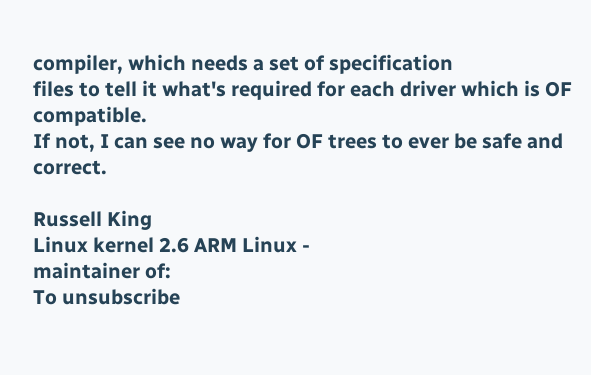compiler, which needs a set of specification
files to tell it what's required for each driver which is OF compatible.
If not, I can see no way for OF trees to ever be safe and correct.

Russell King
Linux kernel 2.6 ARM Linux -
maintainer of:
To unsubscribe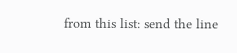from this list: send the line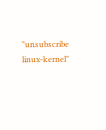"unsubscribe linux-kernel"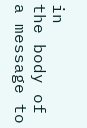in
the body of a message to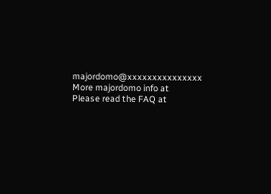majordomo@xxxxxxxxxxxxxxx
More majordomo info at
Please read the FAQ at